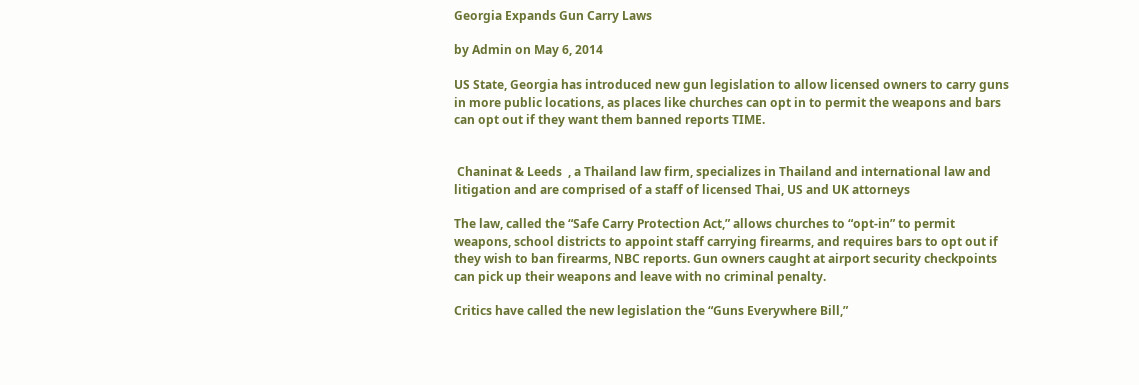Georgia Expands Gun Carry Laws

by Admin on May 6, 2014

US State, Georgia has introduced new gun legislation to allow licensed owners to carry guns in more public locations, as places like churches can opt in to permit the weapons and bars can opt out if they want them banned reports TIME.


 Chaninat & Leeds  , a Thailand law firm, specializes in Thailand and international law and litigation and are comprised of a staff of licensed Thai, US and UK attorneys

The law, called the “Safe Carry Protection Act,” allows churches to “opt-in” to permit weapons, school districts to appoint staff carrying firearms, and requires bars to opt out if they wish to ban firearms, NBC reports. Gun owners caught at airport security checkpoints can pick up their weapons and leave with no criminal penalty.

Critics have called the new legislation the “Guns Everywhere Bill,”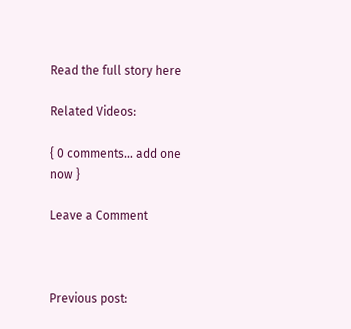Read the full story here

Related Videos:

{ 0 comments… add one now }

Leave a Comment



Previous post: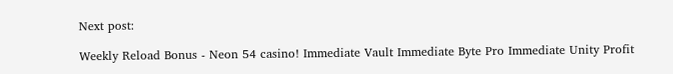Next post:

Weekly Reload Bonus - Neon 54 casino! Immediate Vault Immediate Byte Pro Immediate Unity Profit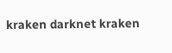kraken darknet kraken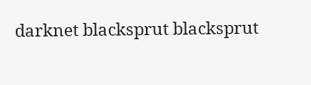darknet blacksprut blacksprut